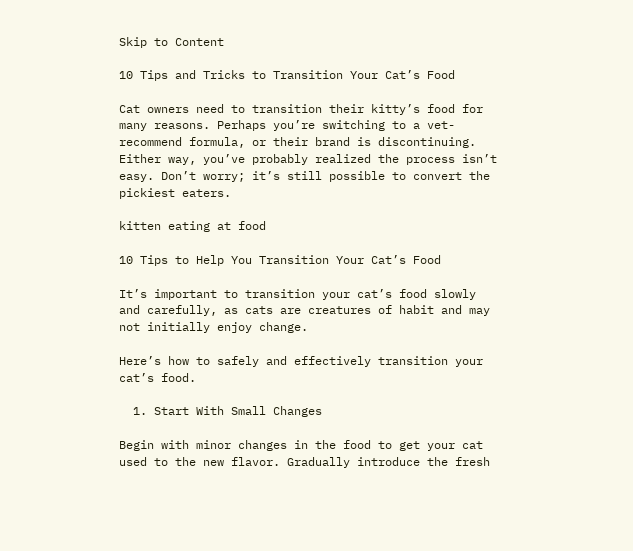Skip to Content

10 Tips and Tricks to Transition Your Cat’s Food

Cat owners need to transition their kitty’s food for many reasons. Perhaps you’re switching to a vet-recommend formula, or their brand is discontinuing. Either way, you’ve probably realized the process isn’t easy. Don’t worry; it’s still possible to convert the pickiest eaters.

kitten eating at food

10 Tips to Help You Transition Your Cat’s Food

It’s important to transition your cat’s food slowly and carefully, as cats are creatures of habit and may not initially enjoy change.

Here’s how to safely and effectively transition your cat’s food.

  1. Start With Small Changes

Begin with minor changes in the food to get your cat used to the new flavor. Gradually introduce the fresh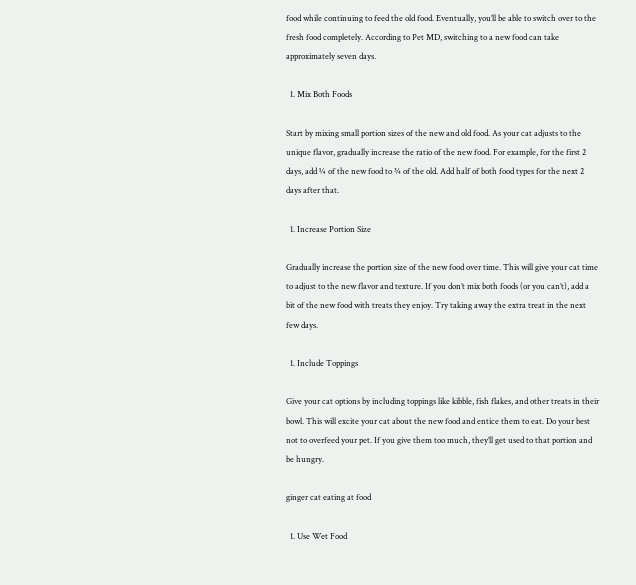food while continuing to feed the old food. Eventually, you’ll be able to switch over to the fresh food completely. According to Pet MD, switching to a new food can take approximately seven days.

  1. Mix Both Foods

Start by mixing small portion sizes of the new and old food. As your cat adjusts to the unique flavor, gradually increase the ratio of the new food. For example, for the first 2 days, add ¼ of the new food to ¾ of the old. Add half of both food types for the next 2 days after that.

  1. Increase Portion Size

Gradually increase the portion size of the new food over time. This will give your cat time to adjust to the new flavor and texture. If you don’t mix both foods (or you can’t), add a bit of the new food with treats they enjoy. Try taking away the extra treat in the next few days.

  1. Include Toppings

Give your cat options by including toppings like kibble, fish flakes, and other treats in their bowl. This will excite your cat about the new food and entice them to eat. Do your best not to overfeed your pet. If you give them too much, they’ll get used to that portion and be hungry.

ginger cat eating at food

  1. Use Wet Food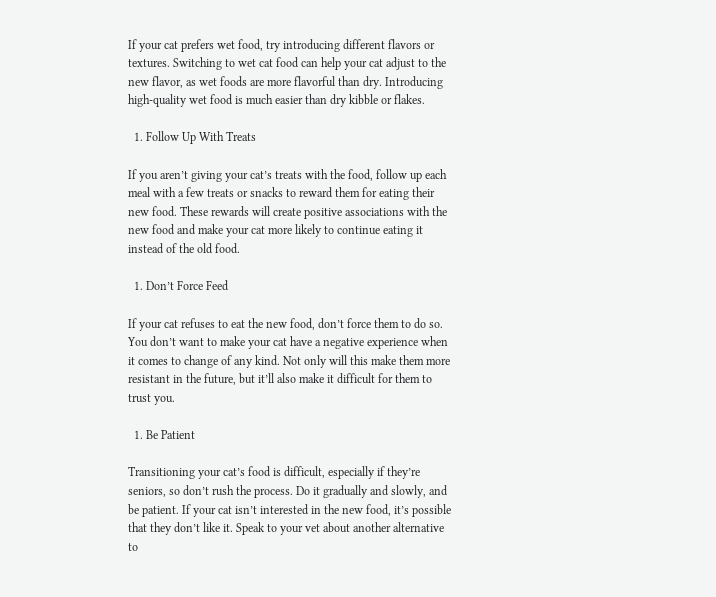If your cat prefers wet food, try introducing different flavors or textures. Switching to wet cat food can help your cat adjust to the new flavor, as wet foods are more flavorful than dry. Introducing high-quality wet food is much easier than dry kibble or flakes.

  1. Follow Up With Treats

If you aren’t giving your cat’s treats with the food, follow up each meal with a few treats or snacks to reward them for eating their new food. These rewards will create positive associations with the new food and make your cat more likely to continue eating it instead of the old food.

  1. Don’t Force Feed

If your cat refuses to eat the new food, don’t force them to do so. You don’t want to make your cat have a negative experience when it comes to change of any kind. Not only will this make them more resistant in the future, but it’ll also make it difficult for them to trust you.

  1. Be Patient

Transitioning your cat’s food is difficult, especially if they’re seniors, so don’t rush the process. Do it gradually and slowly, and be patient. If your cat isn’t interested in the new food, it’s possible that they don’t like it. Speak to your vet about another alternative to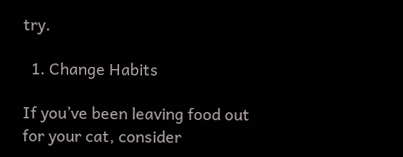try.

  1. Change Habits

If you’ve been leaving food out for your cat, consider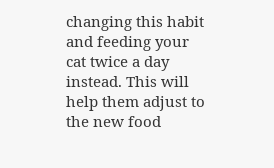changing this habit and feeding your cat twice a day instead. This will help them adjust to the new food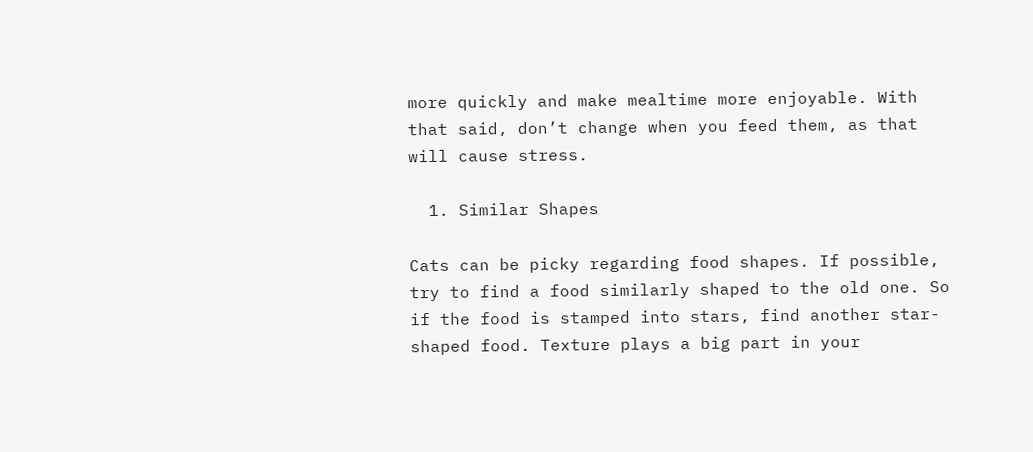more quickly and make mealtime more enjoyable. With that said, don’t change when you feed them, as that will cause stress.

  1. Similar Shapes

Cats can be picky regarding food shapes. If possible, try to find a food similarly shaped to the old one. So if the food is stamped into stars, find another star-shaped food. Texture plays a big part in your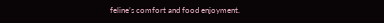feline’s comfort and food enjoyment.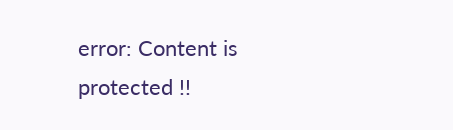error: Content is protected !!